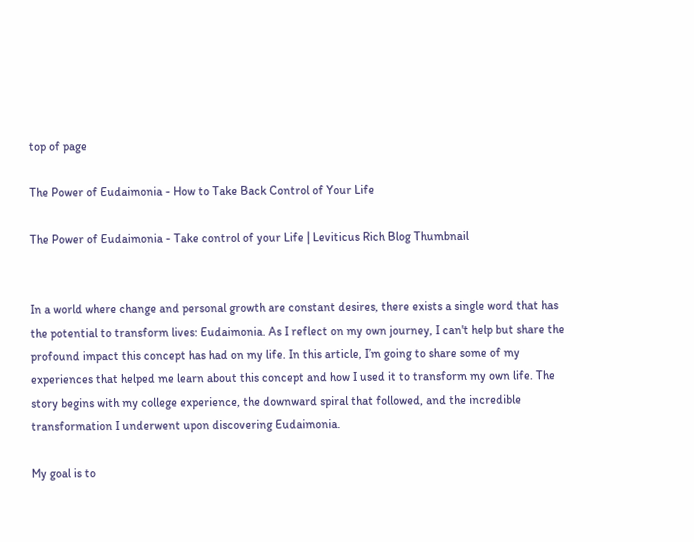top of page

The Power of Eudaimonia - How to Take Back Control of Your Life

The Power of Eudaimonia - Take control of your Life | Leviticus Rich Blog Thumbnail


In a world where change and personal growth are constant desires, there exists a single word that has the potential to transform lives: Eudaimonia. As I reflect on my own journey, I can't help but share the profound impact this concept has had on my life. In this article, I’m going to share some of my experiences that helped me learn about this concept and how I used it to transform my own life. The story begins with my college experience, the downward spiral that followed, and the incredible transformation I underwent upon discovering Eudaimonia.

My goal is to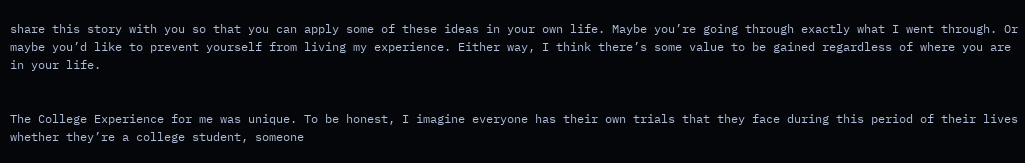share this story with you so that you can apply some of these ideas in your own life. Maybe you’re going through exactly what I went through. Or maybe you’d like to prevent yourself from living my experience. Either way, I think there’s some value to be gained regardless of where you are in your life.


The College Experience for me was unique. To be honest, I imagine everyone has their own trials that they face during this period of their lives whether they’re a college student, someone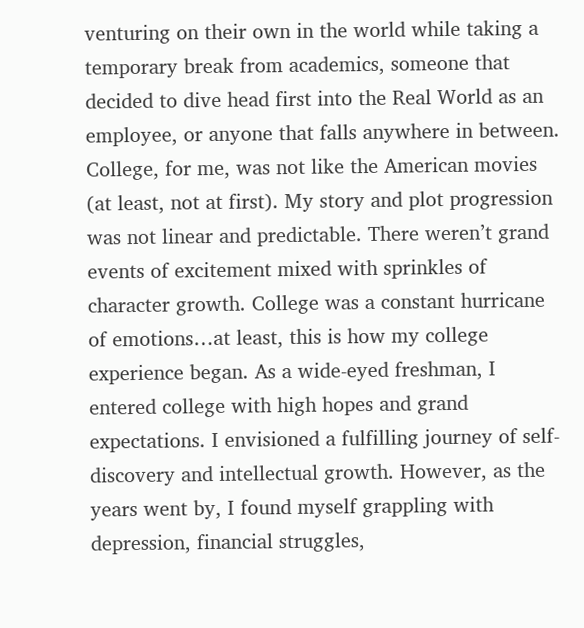venturing on their own in the world while taking a temporary break from academics, someone that decided to dive head first into the Real World as an employee, or anyone that falls anywhere in between. College, for me, was not like the American movies (at least, not at first). My story and plot progression was not linear and predictable. There weren’t grand events of excitement mixed with sprinkles of character growth. College was a constant hurricane of emotions…at least, this is how my college experience began. As a wide-eyed freshman, I entered college with high hopes and grand expectations. I envisioned a fulfilling journey of self-discovery and intellectual growth. However, as the years went by, I found myself grappling with depression, financial struggles,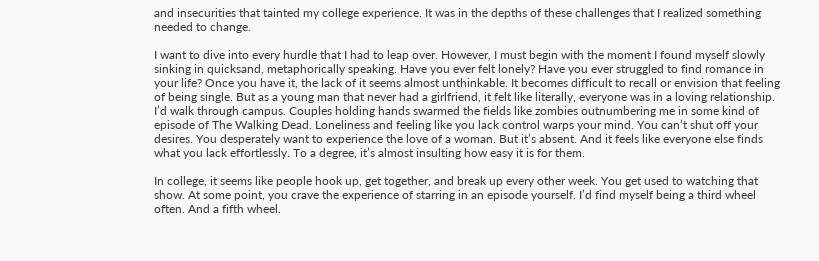and insecurities that tainted my college experience. It was in the depths of these challenges that I realized something needed to change.

I want to dive into every hurdle that I had to leap over. However, I must begin with the moment I found myself slowly sinking in quicksand, metaphorically speaking. Have you ever felt lonely? Have you ever struggled to find romance in your life? Once you have it, the lack of it seems almost unthinkable. It becomes difficult to recall or envision that feeling of being single. But as a young man that never had a girlfriend, it felt like literally, everyone was in a loving relationship. I’d walk through campus. Couples holding hands swarmed the fields like zombies outnumbering me in some kind of episode of The Walking Dead. Loneliness and feeling like you lack control warps your mind. You can’t shut off your desires. You desperately want to experience the love of a woman. But it’s absent. And it feels like everyone else finds what you lack effortlessly. To a degree, it’s almost insulting how easy it is for them.

In college, it seems like people hook up, get together, and break up every other week. You get used to watching that show. At some point, you crave the experience of starring in an episode yourself. I’d find myself being a third wheel often. And a fifth wheel.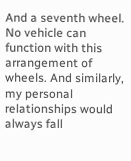And a seventh wheel. No vehicle can function with this arrangement of wheels. And similarly, my personal relationships would always fall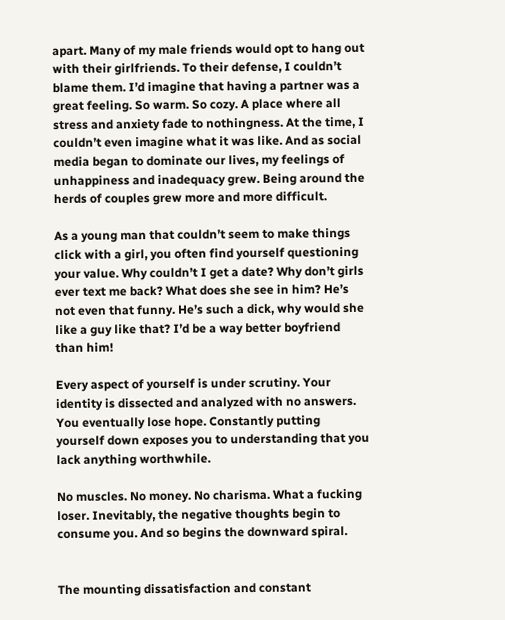apart. Many of my male friends would opt to hang out with their girlfriends. To their defense, I couldn’t blame them. I’d imagine that having a partner was a great feeling. So warm. So cozy. A place where all stress and anxiety fade to nothingness. At the time, I couldn’t even imagine what it was like. And as social media began to dominate our lives, my feelings of unhappiness and inadequacy grew. Being around the herds of couples grew more and more difficult.

As a young man that couldn’t seem to make things click with a girl, you often find yourself questioning your value. Why couldn’t I get a date? Why don’t girls ever text me back? What does she see in him? He’s not even that funny. He’s such a dick, why would she like a guy like that? I’d be a way better boyfriend than him!

Every aspect of yourself is under scrutiny. Your identity is dissected and analyzed with no answers. You eventually lose hope. Constantly putting yourself down exposes you to understanding that you lack anything worthwhile.

No muscles. No money. No charisma. What a fucking loser. Inevitably, the negative thoughts begin to consume you. And so begins the downward spiral.


The mounting dissatisfaction and constant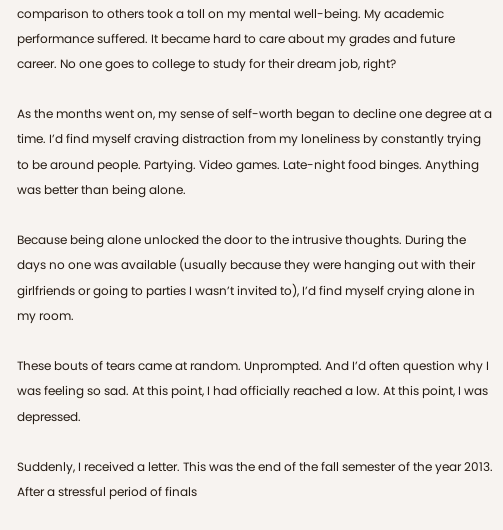comparison to others took a toll on my mental well-being. My academic performance suffered. It became hard to care about my grades and future career. No one goes to college to study for their dream job, right?

As the months went on, my sense of self-worth began to decline one degree at a time. I’d find myself craving distraction from my loneliness by constantly trying to be around people. Partying. Video games. Late-night food binges. Anything was better than being alone.

Because being alone unlocked the door to the intrusive thoughts. During the days no one was available (usually because they were hanging out with their girlfriends or going to parties I wasn’t invited to), I’d find myself crying alone in my room.

These bouts of tears came at random. Unprompted. And I’d often question why I was feeling so sad. At this point, I had officially reached a low. At this point, I was depressed.

Suddenly, I received a letter. This was the end of the fall semester of the year 2013. After a stressful period of finals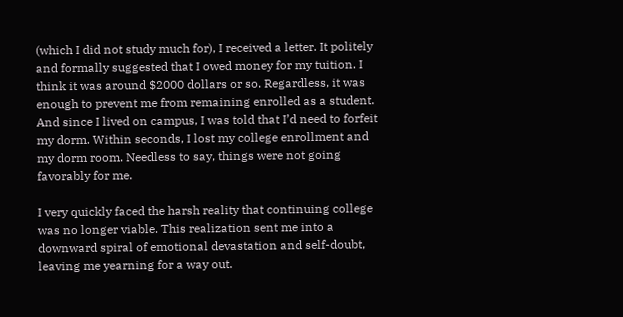(which I did not study much for), I received a letter. It politely and formally suggested that I owed money for my tuition. I think it was around $2000 dollars or so. Regardless, it was enough to prevent me from remaining enrolled as a student. And since I lived on campus, I was told that I’d need to forfeit my dorm. Within seconds, I lost my college enrollment and my dorm room. Needless to say, things were not going favorably for me.

I very quickly faced the harsh reality that continuing college was no longer viable. This realization sent me into a downward spiral of emotional devastation and self-doubt, leaving me yearning for a way out.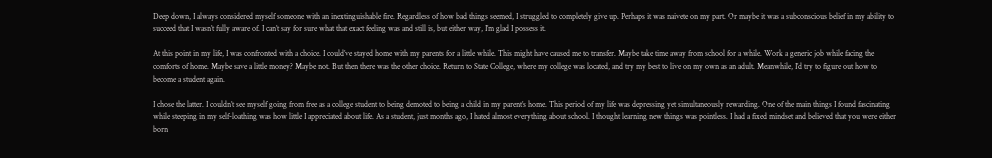Deep down, I always considered myself someone with an inextinguishable fire. Regardless of how bad things seemed, I struggled to completely give up. Perhaps it was naivete on my part. Or maybe it was a subconscious belief in my ability to succeed that I wasn’t fully aware of. I can’t say for sure what that exact feeling was and still is, but either way, I’m glad I possess it.

At this point in my life, I was confronted with a choice. I could’ve stayed home with my parents for a little while. This might have caused me to transfer. Maybe take time away from school for a while. Work a generic job while facing the comforts of home. Maybe save a little money? Maybe not. But then there was the other choice. Return to State College, where my college was located, and try my best to live on my own as an adult. Meanwhile, I’d try to figure out how to become a student again.

I chose the latter. I couldn’t see myself going from free as a college student to being demoted to being a child in my parent’s home. This period of my life was depressing yet simultaneously rewarding. One of the main things I found fascinating while steeping in my self-loathing was how little I appreciated about life. As a student, just months ago, I hated almost everything about school. I thought learning new things was pointless. I had a fixed mindset and believed that you were either born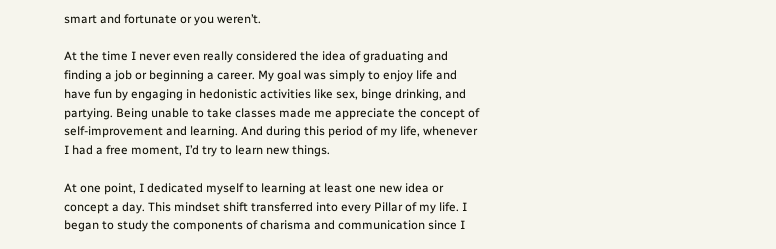smart and fortunate or you weren’t.

At the time I never even really considered the idea of graduating and finding a job or beginning a career. My goal was simply to enjoy life and have fun by engaging in hedonistic activities like sex, binge drinking, and partying. Being unable to take classes made me appreciate the concept of self-improvement and learning. And during this period of my life, whenever I had a free moment, I’d try to learn new things.

At one point, I dedicated myself to learning at least one new idea or concept a day. This mindset shift transferred into every Pillar of my life. I began to study the components of charisma and communication since I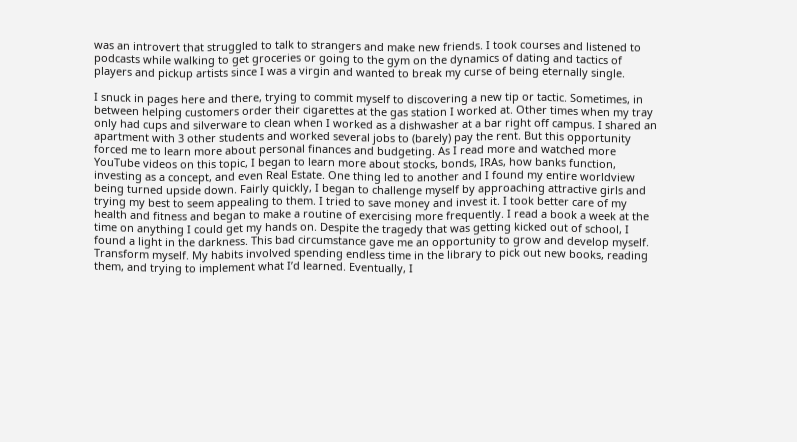was an introvert that struggled to talk to strangers and make new friends. I took courses and listened to podcasts while walking to get groceries or going to the gym on the dynamics of dating and tactics of players and pickup artists since I was a virgin and wanted to break my curse of being eternally single.

I snuck in pages here and there, trying to commit myself to discovering a new tip or tactic. Sometimes, in between helping customers order their cigarettes at the gas station I worked at. Other times when my tray only had cups and silverware to clean when I worked as a dishwasher at a bar right off campus. I shared an apartment with 3 other students and worked several jobs to (barely) pay the rent. But this opportunity forced me to learn more about personal finances and budgeting. As I read more and watched more YouTube videos on this topic, I began to learn more about stocks, bonds, IRAs, how banks function, investing as a concept, and even Real Estate. One thing led to another and I found my entire worldview being turned upside down. Fairly quickly, I began to challenge myself by approaching attractive girls and trying my best to seem appealing to them. I tried to save money and invest it. I took better care of my health and fitness and began to make a routine of exercising more frequently. I read a book a week at the time on anything I could get my hands on. Despite the tragedy that was getting kicked out of school, I found a light in the darkness. This bad circumstance gave me an opportunity to grow and develop myself. Transform myself. My habits involved spending endless time in the library to pick out new books, reading them, and trying to implement what I’d learned. Eventually, I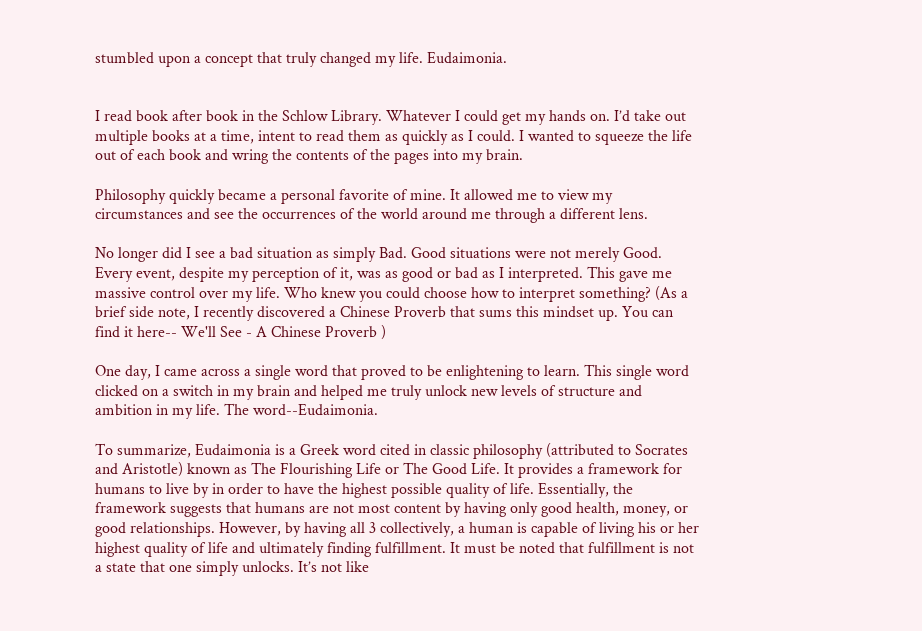stumbled upon a concept that truly changed my life. Eudaimonia.


I read book after book in the Schlow Library. Whatever I could get my hands on. I’d take out multiple books at a time, intent to read them as quickly as I could. I wanted to squeeze the life out of each book and wring the contents of the pages into my brain.

Philosophy quickly became a personal favorite of mine. It allowed me to view my circumstances and see the occurrences of the world around me through a different lens.

No longer did I see a bad situation as simply Bad. Good situations were not merely Good. Every event, despite my perception of it, was as good or bad as I interpreted. This gave me massive control over my life. Who knew you could choose how to interpret something? (As a brief side note, I recently discovered a Chinese Proverb that sums this mindset up. You can find it here-- We'll See - A Chinese Proverb )

One day, I came across a single word that proved to be enlightening to learn. This single word clicked on a switch in my brain and helped me truly unlock new levels of structure and ambition in my life. The word--Eudaimonia.

To summarize, Eudaimonia is a Greek word cited in classic philosophy (attributed to Socrates and Aristotle) known as The Flourishing Life or The Good Life. It provides a framework for humans to live by in order to have the highest possible quality of life. Essentially, the framework suggests that humans are not most content by having only good health, money, or good relationships. However, by having all 3 collectively, a human is capable of living his or her highest quality of life and ultimately finding fulfillment. It must be noted that fulfillment is not a state that one simply unlocks. It’s not like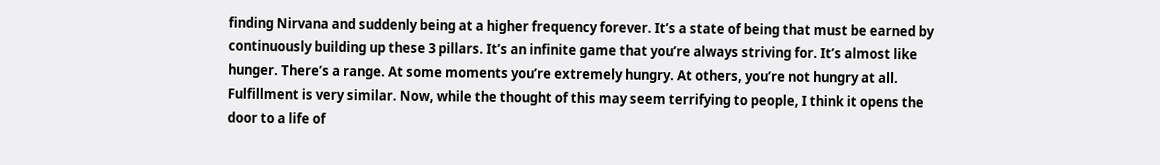finding Nirvana and suddenly being at a higher frequency forever. It’s a state of being that must be earned by continuously building up these 3 pillars. It’s an infinite game that you’re always striving for. It’s almost like hunger. There’s a range. At some moments you’re extremely hungry. At others, you’re not hungry at all. Fulfillment is very similar. Now, while the thought of this may seem terrifying to people, I think it opens the door to a life of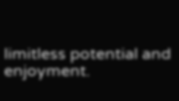limitless potential and enjoyment.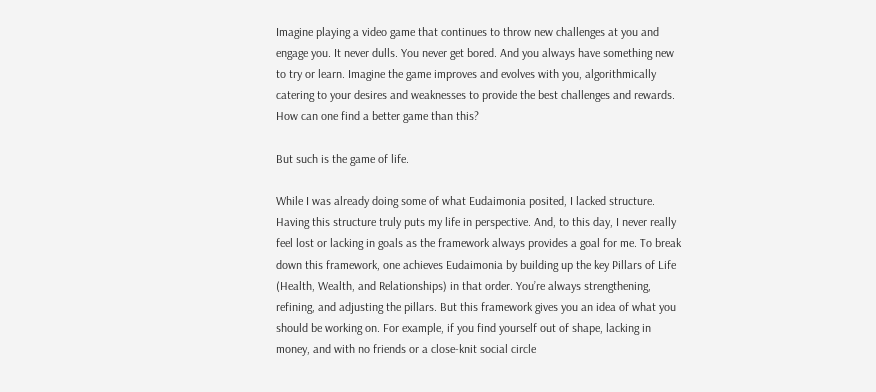Imagine playing a video game that continues to throw new challenges at you and engage you. It never dulls. You never get bored. And you always have something new to try or learn. Imagine the game improves and evolves with you, algorithmically catering to your desires and weaknesses to provide the best challenges and rewards. How can one find a better game than this?

But such is the game of life.

While I was already doing some of what Eudaimonia posited, I lacked structure. Having this structure truly puts my life in perspective. And, to this day, I never really feel lost or lacking in goals as the framework always provides a goal for me. To break down this framework, one achieves Eudaimonia by building up the key Pillars of Life (Health, Wealth, and Relationships) in that order. You’re always strengthening, refining, and adjusting the pillars. But this framework gives you an idea of what you should be working on. For example, if you find yourself out of shape, lacking in money, and with no friends or a close-knit social circle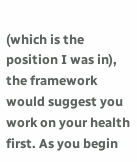(which is the position I was in), the framework would suggest you work on your health first. As you begin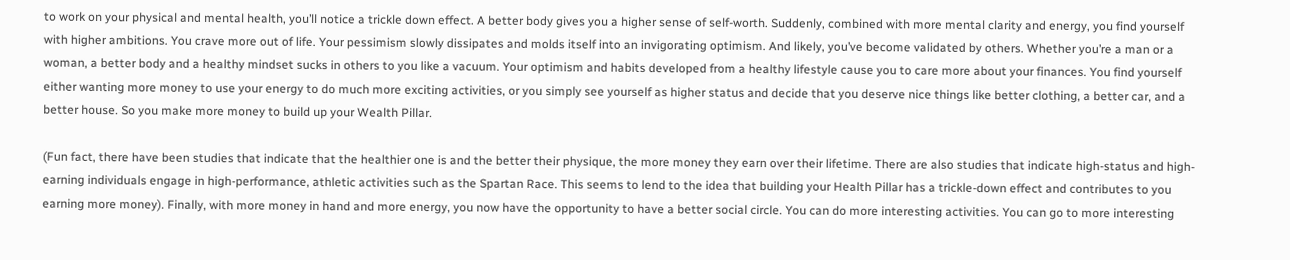to work on your physical and mental health, you’ll notice a trickle down effect. A better body gives you a higher sense of self-worth. Suddenly, combined with more mental clarity and energy, you find yourself with higher ambitions. You crave more out of life. Your pessimism slowly dissipates and molds itself into an invigorating optimism. And likely, you’ve become validated by others. Whether you’re a man or a woman, a better body and a healthy mindset sucks in others to you like a vacuum. Your optimism and habits developed from a healthy lifestyle cause you to care more about your finances. You find yourself either wanting more money to use your energy to do much more exciting activities, or you simply see yourself as higher status and decide that you deserve nice things like better clothing, a better car, and a better house. So you make more money to build up your Wealth Pillar.

(Fun fact, there have been studies that indicate that the healthier one is and the better their physique, the more money they earn over their lifetime. There are also studies that indicate high-status and high-earning individuals engage in high-performance, athletic activities such as the Spartan Race. This seems to lend to the idea that building your Health Pillar has a trickle-down effect and contributes to you earning more money). Finally, with more money in hand and more energy, you now have the opportunity to have a better social circle. You can do more interesting activities. You can go to more interesting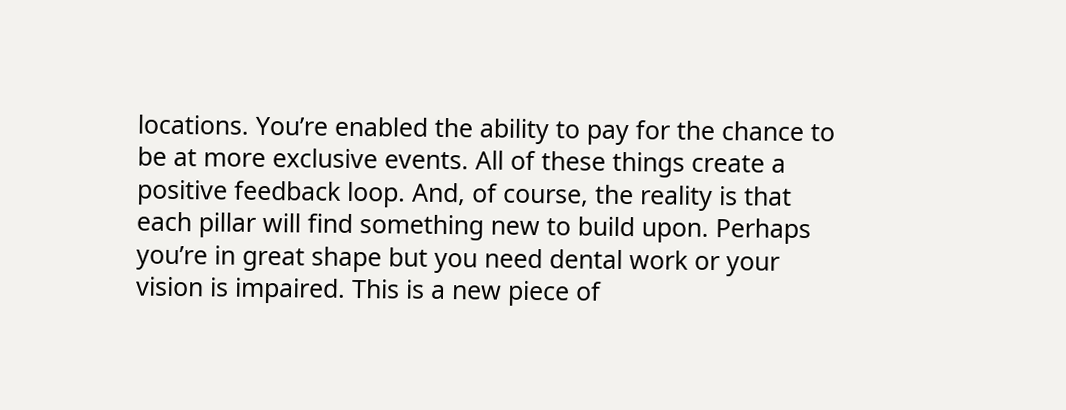locations. You’re enabled the ability to pay for the chance to be at more exclusive events. All of these things create a positive feedback loop. And, of course, the reality is that each pillar will find something new to build upon. Perhaps you’re in great shape but you need dental work or your vision is impaired. This is a new piece of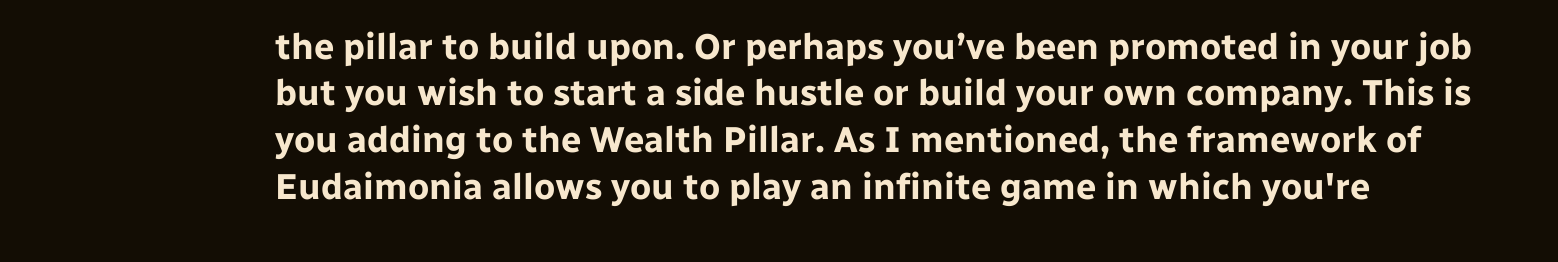the pillar to build upon. Or perhaps you’ve been promoted in your job but you wish to start a side hustle or build your own company. This is you adding to the Wealth Pillar. As I mentioned, the framework of Eudaimonia allows you to play an infinite game in which you're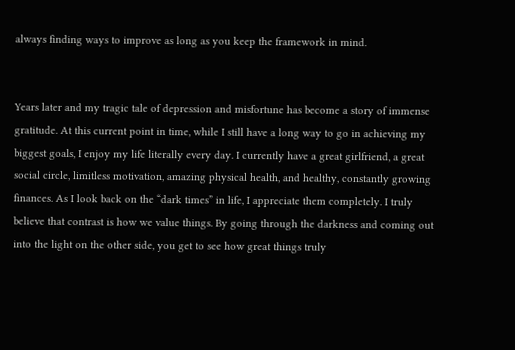always finding ways to improve as long as you keep the framework in mind.


Years later and my tragic tale of depression and misfortune has become a story of immense gratitude. At this current point in time, while I still have a long way to go in achieving my biggest goals, I enjoy my life literally every day. I currently have a great girlfriend, a great social circle, limitless motivation, amazing physical health, and healthy, constantly growing finances. As I look back on the “dark times” in life, I appreciate them completely. I truly believe that contrast is how we value things. By going through the darkness and coming out into the light on the other side, you get to see how great things truly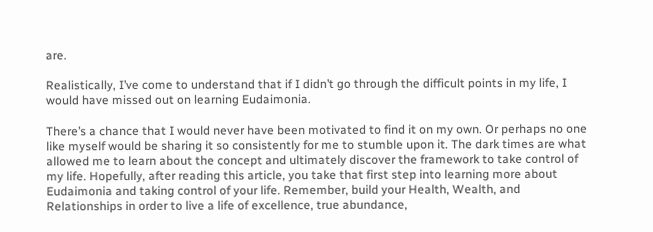are.

Realistically, I’ve come to understand that if I didn’t go through the difficult points in my life, I would have missed out on learning Eudaimonia.

There’s a chance that I would never have been motivated to find it on my own. Or perhaps no one like myself would be sharing it so consistently for me to stumble upon it. The dark times are what allowed me to learn about the concept and ultimately discover the framework to take control of my life. Hopefully, after reading this article, you take that first step into learning more about Eudaimonia and taking control of your life. Remember, build your Health, Wealth, and Relationships in order to live a life of excellence, true abundance,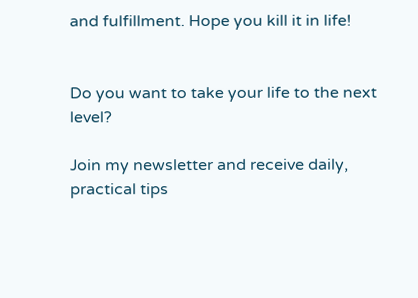and fulfillment. Hope you kill it in life!


Do you want to take your life to the next level?

Join my newsletter and receive daily, practical tips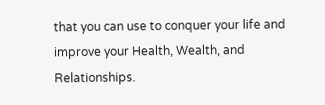that you can use to conquer your life and improve your Health, Wealth, and Relationships.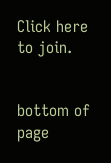Click here to join.


bottom of page